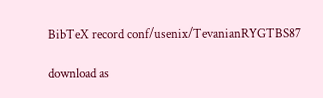BibTeX record conf/usenix/TevanianRYGTBS87

download as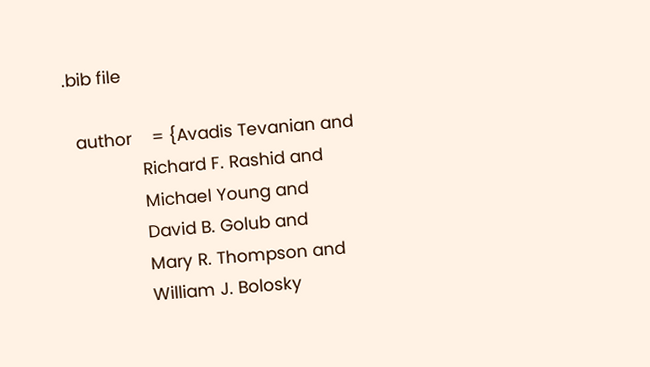.bib file

  author    = {Avadis Tevanian and
               Richard F. Rashid and
               Michael Young and
               David B. Golub and
               Mary R. Thompson and
               William J. Bolosky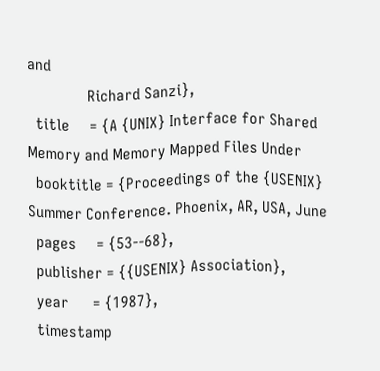and
               Richard Sanzi},
  title     = {A {UNIX} Interface for Shared Memory and Memory Mapped Files Under
  booktitle = {Proceedings of the {USENIX} Summer Conference. Phoenix, AR, USA, June
  pages     = {53--68},
  publisher = {{USENIX} Association},
  year      = {1987},
  timestamp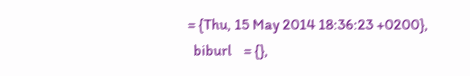= {Thu, 15 May 2014 18:36:23 +0200},
  biburl    = {},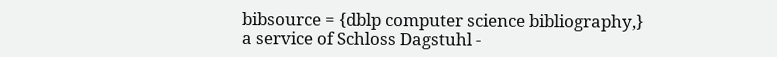bibsource = {dblp computer science bibliography,}
a service of Schloss Dagstuhl -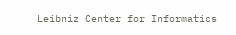Leibniz Center for Informatics